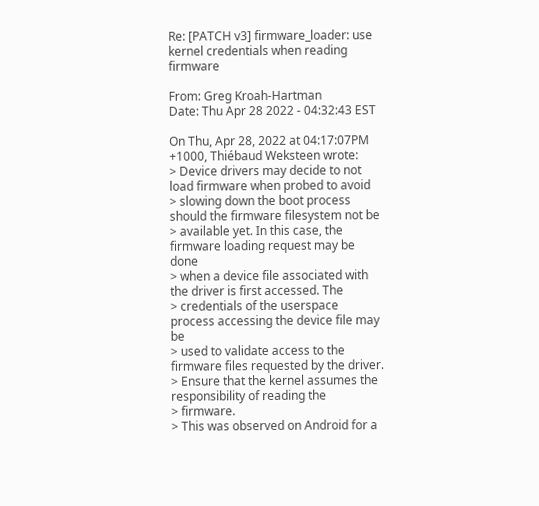Re: [PATCH v3] firmware_loader: use kernel credentials when reading firmware

From: Greg Kroah-Hartman
Date: Thu Apr 28 2022 - 04:32:43 EST

On Thu, Apr 28, 2022 at 04:17:07PM +1000, Thiébaud Weksteen wrote:
> Device drivers may decide to not load firmware when probed to avoid
> slowing down the boot process should the firmware filesystem not be
> available yet. In this case, the firmware loading request may be done
> when a device file associated with the driver is first accessed. The
> credentials of the userspace process accessing the device file may be
> used to validate access to the firmware files requested by the driver.
> Ensure that the kernel assumes the responsibility of reading the
> firmware.
> This was observed on Android for a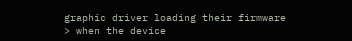graphic driver loading their firmware
> when the device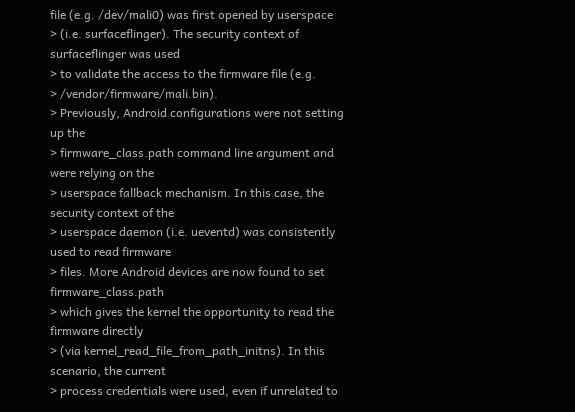file (e.g. /dev/mali0) was first opened by userspace
> (i.e. surfaceflinger). The security context of surfaceflinger was used
> to validate the access to the firmware file (e.g.
> /vendor/firmware/mali.bin).
> Previously, Android configurations were not setting up the
> firmware_class.path command line argument and were relying on the
> userspace fallback mechanism. In this case, the security context of the
> userspace daemon (i.e. ueventd) was consistently used to read firmware
> files. More Android devices are now found to set firmware_class.path
> which gives the kernel the opportunity to read the firmware directly
> (via kernel_read_file_from_path_initns). In this scenario, the current
> process credentials were used, even if unrelated to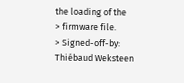the loading of the
> firmware file.
> Signed-off-by: Thiébaud Weksteen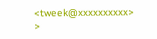<tweek@xxxxxxxxxx>
>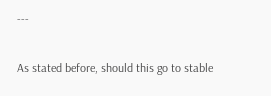---

As stated before, should this go to stable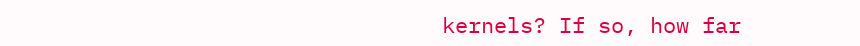kernels? If so, how far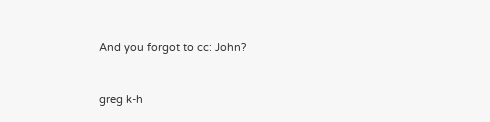And you forgot to cc: John?


greg k-h